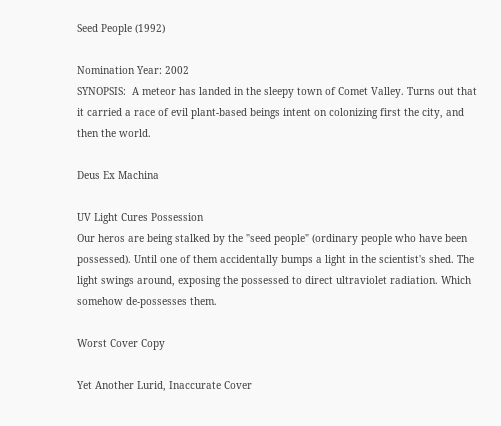Seed People (1992)

Nomination Year: 2002
SYNOPSIS:  A meteor has landed in the sleepy town of Comet Valley. Turns out that it carried a race of evil plant-based beings intent on colonizing first the city, and then the world.

Deus Ex Machina

UV Light Cures Possession
Our heros are being stalked by the "seed people" (ordinary people who have been possessed). Until one of them accidentally bumps a light in the scientist's shed. The light swings around, exposing the possessed to direct ultraviolet radiation. Which somehow de-possesses them.

Worst Cover Copy

Yet Another Lurid, Inaccurate Cover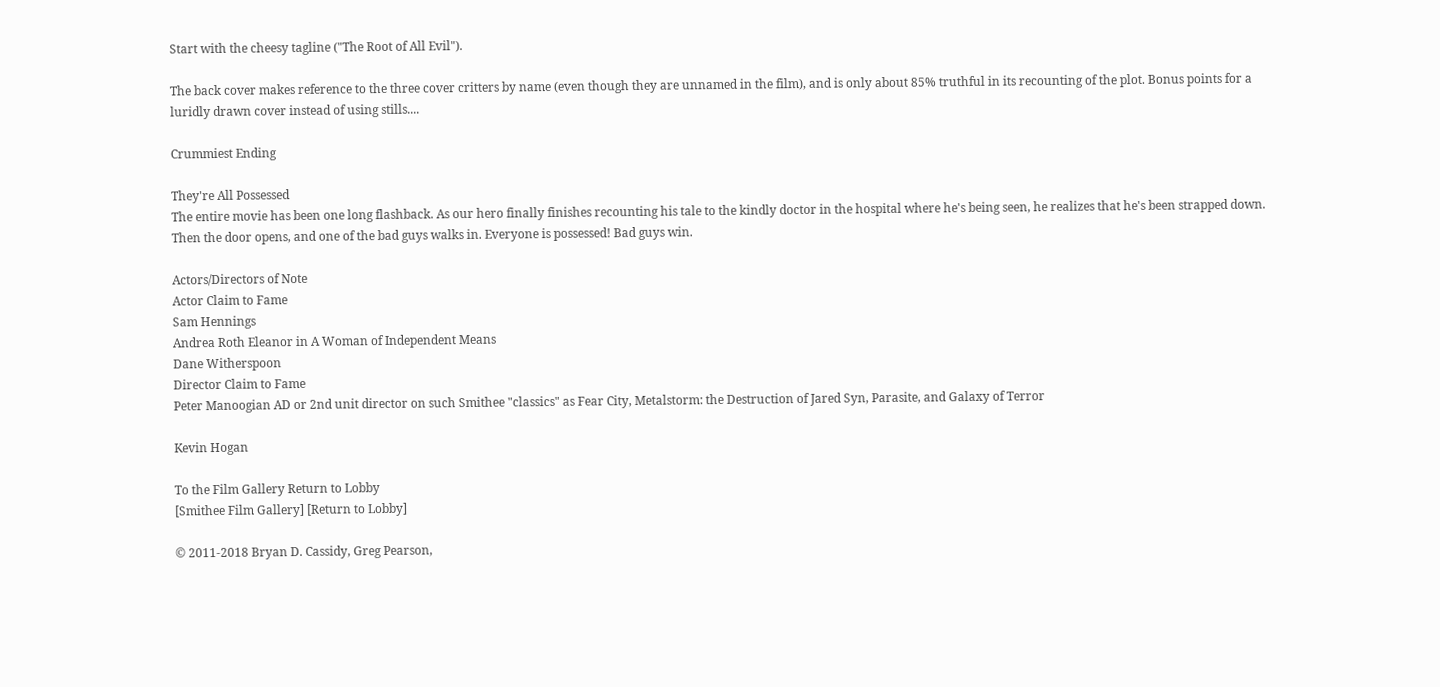Start with the cheesy tagline ("The Root of All Evil").

The back cover makes reference to the three cover critters by name (even though they are unnamed in the film), and is only about 85% truthful in its recounting of the plot. Bonus points for a luridly drawn cover instead of using stills....

Crummiest Ending

They're All Possessed
The entire movie has been one long flashback. As our hero finally finishes recounting his tale to the kindly doctor in the hospital where he's being seen, he realizes that he's been strapped down. Then the door opens, and one of the bad guys walks in. Everyone is possessed! Bad guys win.

Actors/Directors of Note
Actor Claim to Fame
Sam Hennings
Andrea Roth Eleanor in A Woman of Independent Means
Dane Witherspoon
Director Claim to Fame
Peter Manoogian AD or 2nd unit director on such Smithee "classics" as Fear City, Metalstorm: the Destruction of Jared Syn, Parasite, and Galaxy of Terror

Kevin Hogan

To the Film Gallery Return to Lobby
[Smithee Film Gallery] [Return to Lobby]

© 2011-2018 Bryan D. Cassidy, Greg Pearson,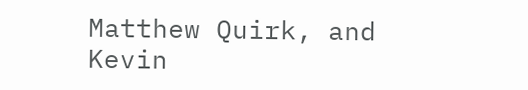Matthew Quirk, and Kevin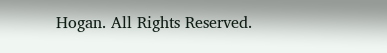Hogan. All Rights Reserved.